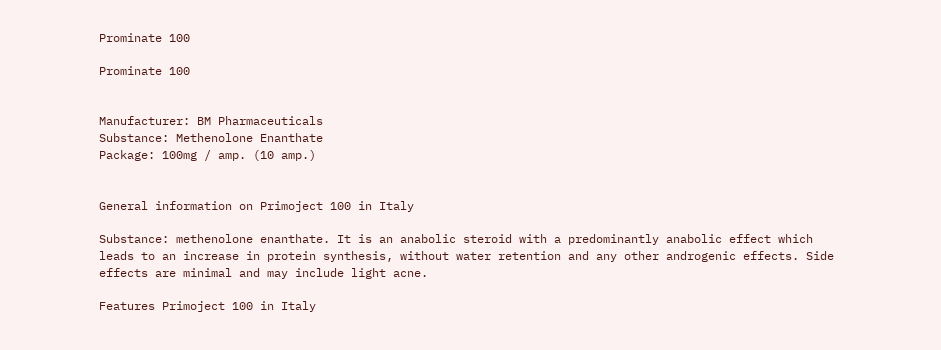Prominate 100

Prominate 100


Manufacturer: BM Pharmaceuticals
Substance: Methenolone Enanthate
Package: 100mg / amp. (10 amp.)


General information on Primoject 100 in Italy

Substance: methenolone enanthate. It is an anabolic steroid with a predominantly anabolic effect which leads to an increase in protein synthesis, without water retention and any other androgenic effects. Side effects are minimal and may include light acne.

Features Primoject 100 in Italy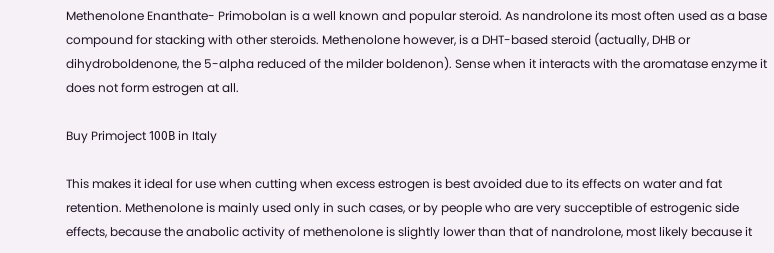Methenolone Enanthate- Primobolan is a well known and popular steroid. As nandrolone its most often used as a base compound for stacking with other steroids. Methenolone however, is a DHT-based steroid (actually, DHB or dihydroboldenone, the 5-alpha reduced of the milder boldenon). Sense when it interacts with the aromatase enzyme it does not form estrogen at all.

Buy Primoject 100В in Italy

This makes it ideal for use when cutting when excess estrogen is best avoided due to its effects on water and fat retention. Methenolone is mainly used only in such cases, or by people who are very succeptible of estrogenic side effects, because the anabolic activity of methenolone is slightly lower than that of nandrolone, most likely because it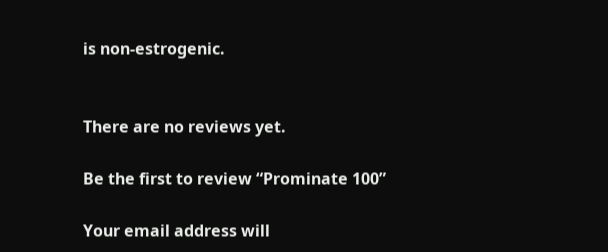is non-estrogenic.


There are no reviews yet.

Be the first to review “Prominate 100”

Your email address will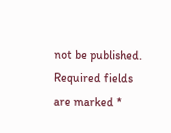not be published. Required fields are marked *